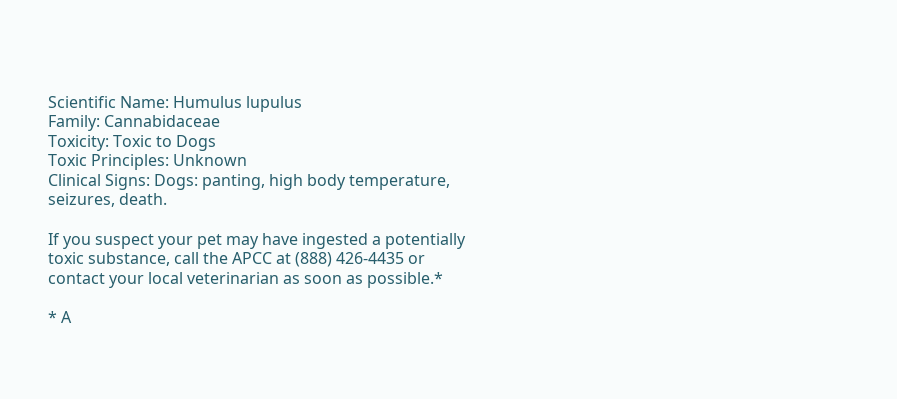Scientific Name: Humulus lupulus
Family: Cannabidaceae
Toxicity: Toxic to Dogs
Toxic Principles: Unknown
Clinical Signs: Dogs: panting, high body temperature, seizures, death.

If you suspect your pet may have ingested a potentially toxic substance, call the APCC at (888) 426-4435 or contact your local veterinarian as soon as possible.*

* A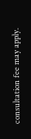consultation fee may apply.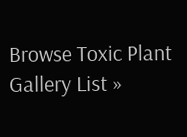Browse Toxic Plant Gallery List »